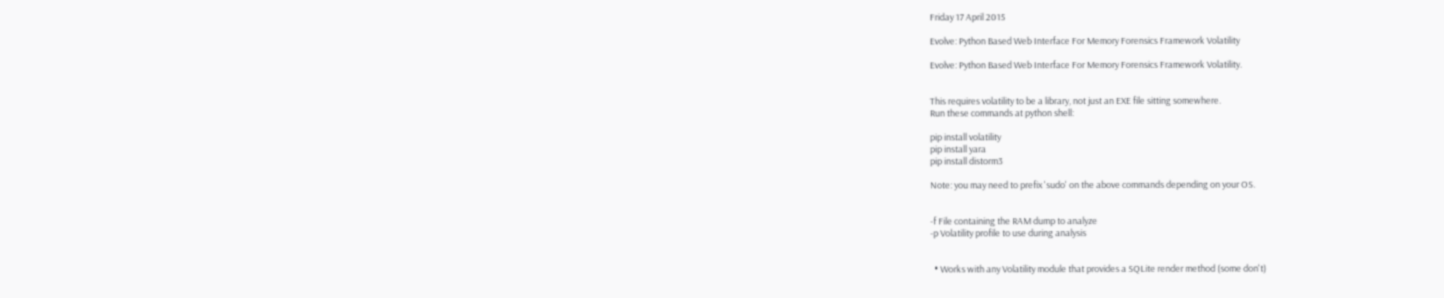Friday 17 April 2015

Evolve: Python Based Web Interface For Memory Forensics Framework Volatility

Evolve: Python Based Web Interface For Memory Forensics Framework Volatility.


This requires volatility to be a library, not just an EXE file sitting somewhere.
Run these commands at python shell:

pip install volatility
pip install yara
pip install distorm3

Note: you may need to prefix 'sudo' on the above commands depending on your OS.


-f File containing the RAM dump to analyze
-p Volatility profile to use during analysis


  • Works with any Volatility module that provides a SQLite render method (some don't)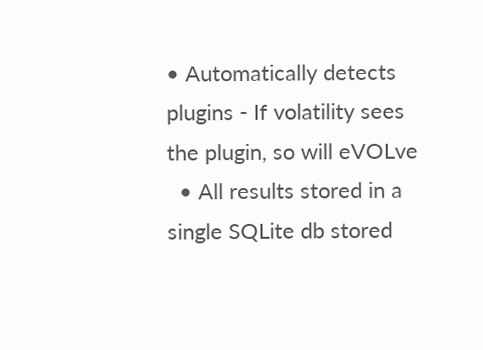• Automatically detects plugins - If volatility sees the plugin, so will eVOLve
  • All results stored in a single SQLite db stored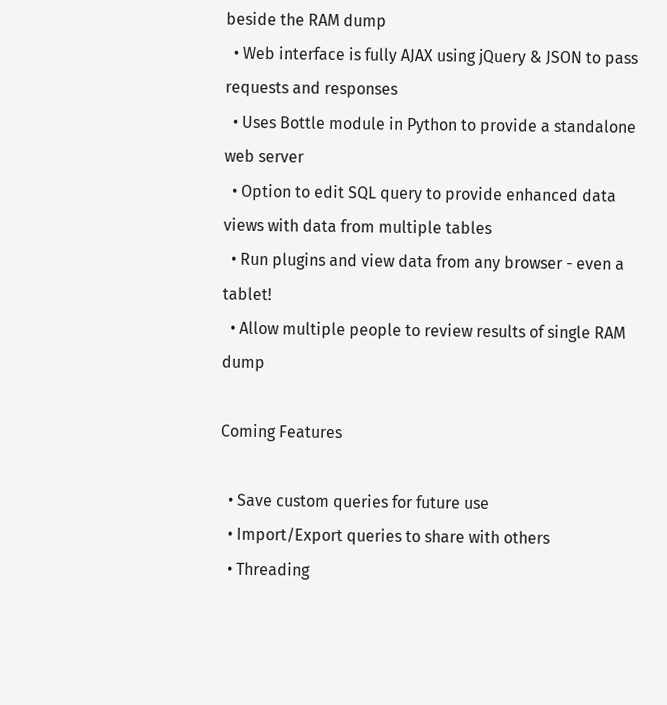beside the RAM dump
  • Web interface is fully AJAX using jQuery & JSON to pass requests and responses
  • Uses Bottle module in Python to provide a standalone web server
  • Option to edit SQL query to provide enhanced data views with data from multiple tables
  • Run plugins and view data from any browser - even a tablet!
  • Allow multiple people to review results of single RAM dump

Coming Features

  • Save custom queries for future use
  • Import/Export queries to share with others
  • Threading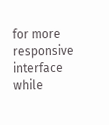for more responsive interface while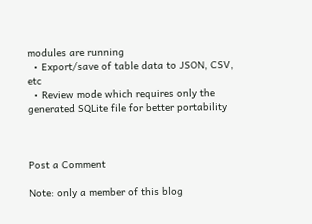modules are running
  • Export/save of table data to JSON, CSV, etc
  • Review mode which requires only the generated SQLite file for better portability



Post a Comment

Note: only a member of this blog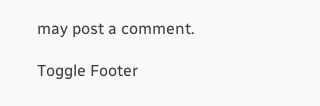may post a comment.

Toggle Footer